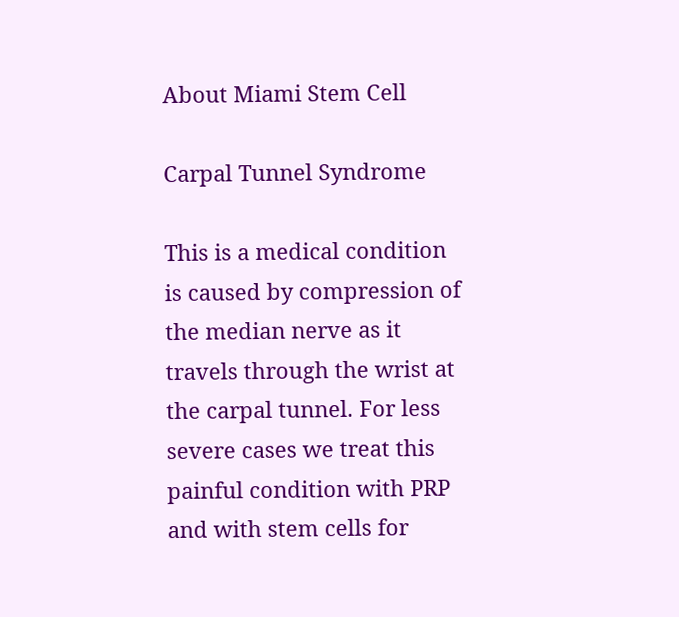About Miami Stem Cell

Carpal Tunnel Syndrome

This is a medical condition is caused by compression of the median nerve as it travels through the wrist at the carpal tunnel. For less severe cases we treat this painful condition with PRP and with stem cells for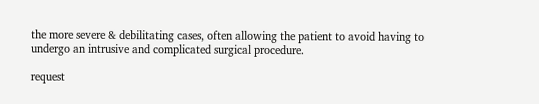the more severe & debilitating cases, often allowing the patient to avoid having to undergo an intrusive and complicated surgical procedure.

request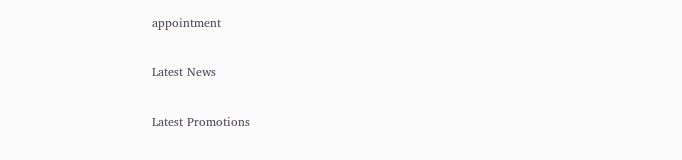appointment

Latest News

Latest Promotions